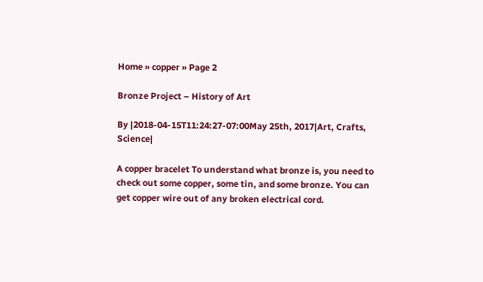Home » copper » Page 2

Bronze Project – History of Art

By |2018-04-15T11:24:27-07:00May 25th, 2017|Art, Crafts, Science|

A copper bracelet To understand what bronze is, you need to check out some copper, some tin, and some bronze. You can get copper wire out of any broken electrical cord.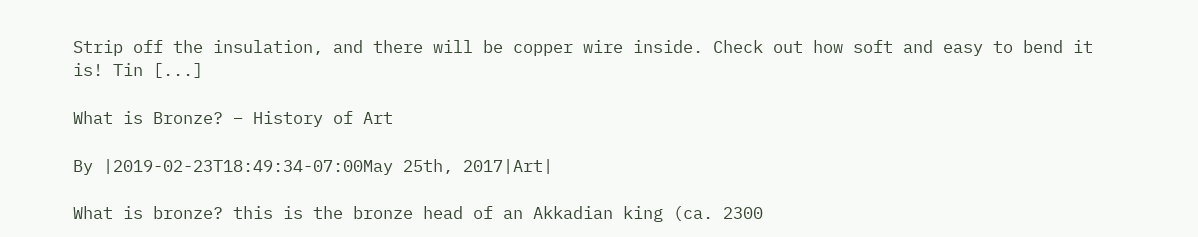Strip off the insulation, and there will be copper wire inside. Check out how soft and easy to bend it is! Tin [...]

What is Bronze? – History of Art

By |2019-02-23T18:49:34-07:00May 25th, 2017|Art|

What is bronze? this is the bronze head of an Akkadian king (ca. 2300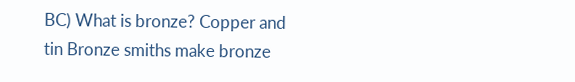BC) What is bronze? Copper and tin Bronze smiths make bronze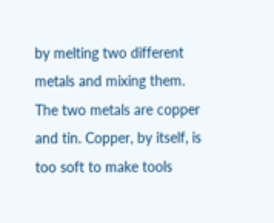by melting two different metals and mixing them. The two metals are copper and tin. Copper, by itself, is too soft to make tools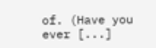of. (Have you ever [...]